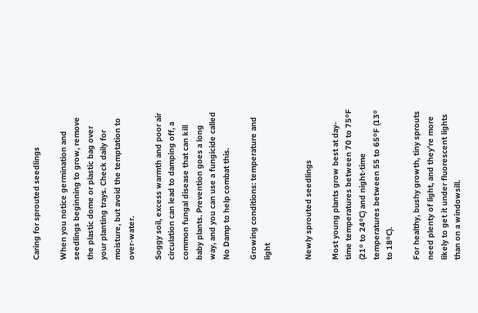Caring for sprouted seedlings

When you notice germination and seedlings beginning to grow, remove the plastic dome or plastic bag over your planting trays. Check daily for moisture, but avoid the temptation to over-water.

Soggy soil, excess warmth and poor air circulation can lead to damping off, a common fungal disease that can kill baby plants. Prevention goes a long way, and you can use a fungicide called No Damp to help combat this.

Growing conditions: temperature and light


Newly sprouted seedlings

Most young plants grow best at day-time temperatures between 70 to 75ºF (21º to 24ºC) and night-time temperatures between 55 to 65ºF (13º to 18ºC).

For healthy, bushy growth, tiny sprouts need plenty of light, and they’re more likely to get it under fluorescent lights than on a windowsill.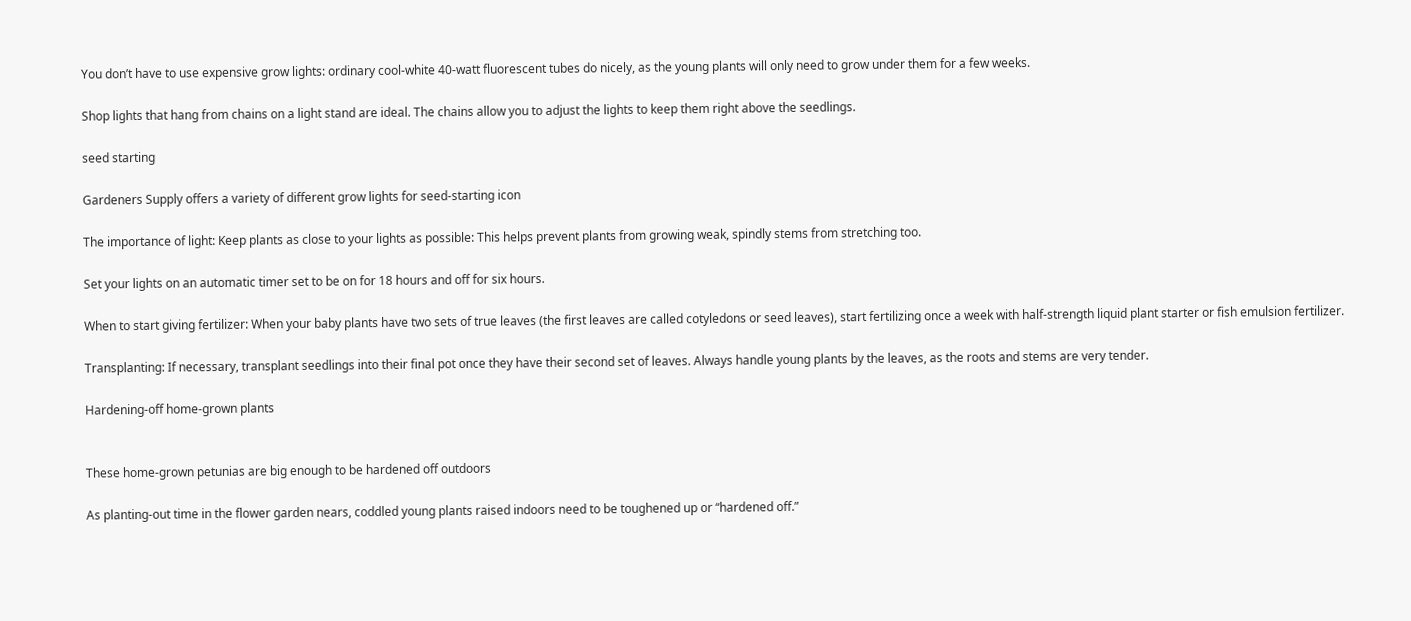You don’t have to use expensive grow lights: ordinary cool-white 40-watt fluorescent tubes do nicely, as the young plants will only need to grow under them for a few weeks.

Shop lights that hang from chains on a light stand are ideal. The chains allow you to adjust the lights to keep them right above the seedlings.

seed starting

Gardeners Supply offers a variety of different grow lights for seed-starting icon

The importance of light: Keep plants as close to your lights as possible: This helps prevent plants from growing weak, spindly stems from stretching too.

Set your lights on an automatic timer set to be on for 18 hours and off for six hours.

When to start giving fertilizer: When your baby plants have two sets of true leaves (the first leaves are called cotyledons or seed leaves), start fertilizing once a week with half-strength liquid plant starter or fish emulsion fertilizer.

Transplanting: If necessary, transplant seedlings into their final pot once they have their second set of leaves. Always handle young plants by the leaves, as the roots and stems are very tender.

Hardening-off home-grown plants


These home-grown petunias are big enough to be hardened off outdoors

As planting-out time in the flower garden nears, coddled young plants raised indoors need to be toughened up or “hardened off.”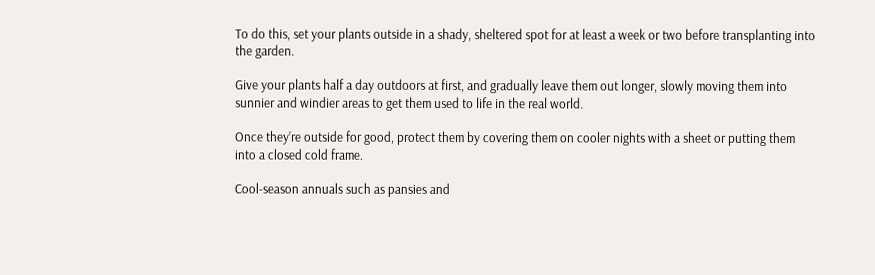To do this, set your plants outside in a shady, sheltered spot for at least a week or two before transplanting into the garden.

Give your plants half a day outdoors at first, and gradually leave them out longer, slowly moving them into sunnier and windier areas to get them used to life in the real world.

Once they’re outside for good, protect them by covering them on cooler nights with a sheet or putting them into a closed cold frame.

Cool-season annuals such as pansies and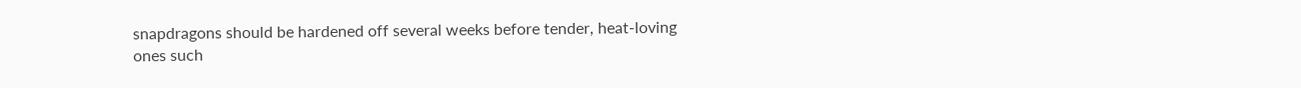snapdragons should be hardened off several weeks before tender, heat-loving ones such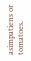asimpatiens or tomatoes.